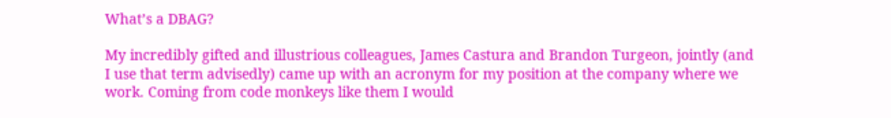What’s a DBAG?

My incredibly gifted and illustrious colleagues, James Castura and Brandon Turgeon, jointly (and I use that term advisedly) came up with an acronym for my position at the company where we work. Coming from code monkeys like them I would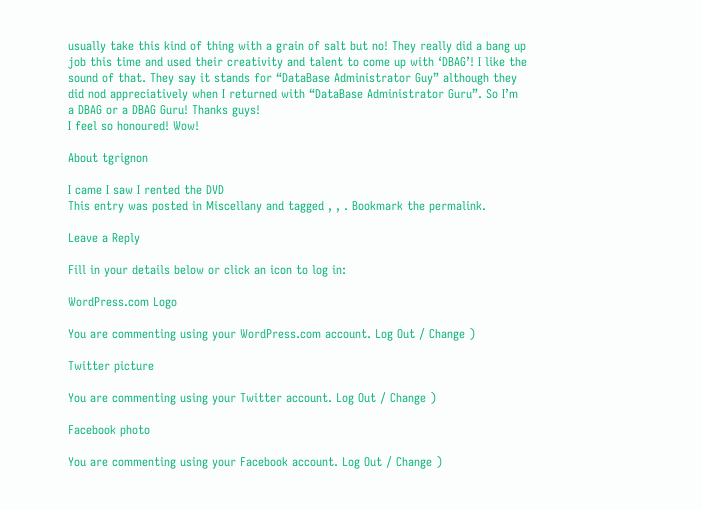usually take this kind of thing with a grain of salt but no! They really did a bang up job this time and used their creativity and talent to come up with ‘DBAG’! I like the sound of that. They say it stands for “DataBase Administrator Guy” although they did nod appreciatively when I returned with “DataBase Administrator Guru”. So I’m a DBAG or a DBAG Guru! Thanks guys!
I feel so honoured! Wow!

About tgrignon

I came I saw I rented the DVD
This entry was posted in Miscellany and tagged , , . Bookmark the permalink.

Leave a Reply

Fill in your details below or click an icon to log in:

WordPress.com Logo

You are commenting using your WordPress.com account. Log Out / Change )

Twitter picture

You are commenting using your Twitter account. Log Out / Change )

Facebook photo

You are commenting using your Facebook account. Log Out / Change )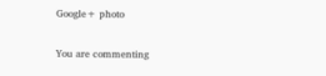Google+ photo

You are commenting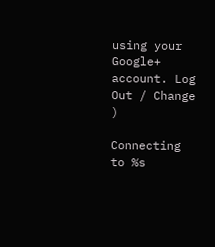using your Google+ account. Log Out / Change )

Connecting to %s